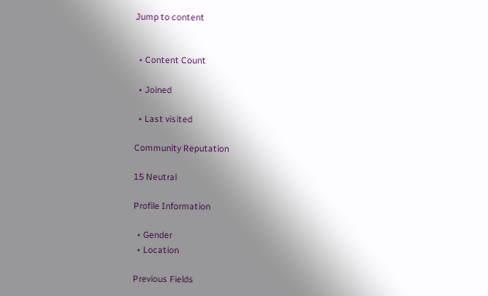Jump to content


  • Content Count

  • Joined

  • Last visited

Community Reputation

15 Neutral

Profile Information

  • Gender
  • Location

Previous Fields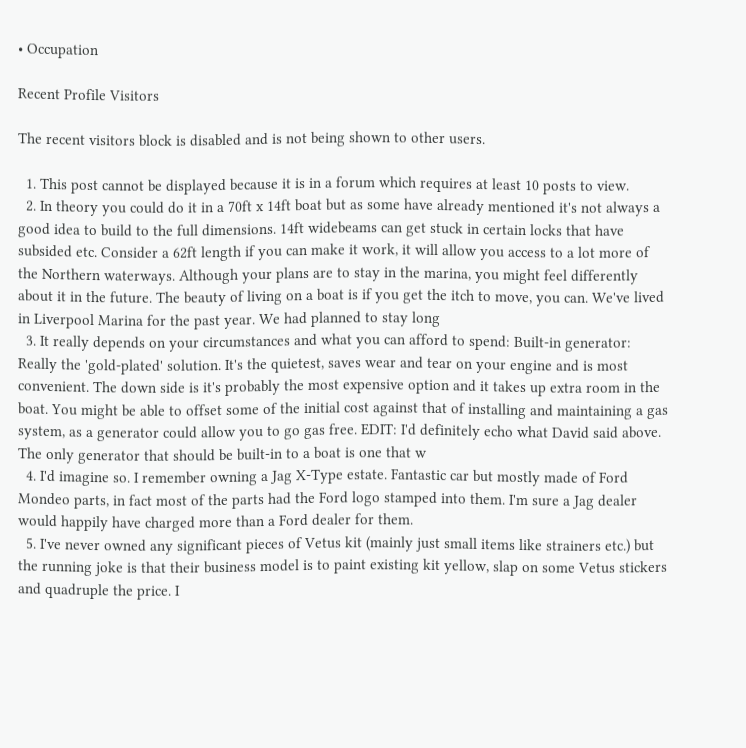• Occupation

Recent Profile Visitors

The recent visitors block is disabled and is not being shown to other users.

  1. This post cannot be displayed because it is in a forum which requires at least 10 posts to view.
  2. In theory you could do it in a 70ft x 14ft boat but as some have already mentioned it's not always a good idea to build to the full dimensions. 14ft widebeams can get stuck in certain locks that have subsided etc. Consider a 62ft length if you can make it work, it will allow you access to a lot more of the Northern waterways. Although your plans are to stay in the marina, you might feel differently about it in the future. The beauty of living on a boat is if you get the itch to move, you can. We've lived in Liverpool Marina for the past year. We had planned to stay long
  3. It really depends on your circumstances and what you can afford to spend: Built-in generator: Really the 'gold-plated' solution. It's the quietest, saves wear and tear on your engine and is most convenient. The down side is it's probably the most expensive option and it takes up extra room in the boat. You might be able to offset some of the initial cost against that of installing and maintaining a gas system, as a generator could allow you to go gas free. EDIT: I'd definitely echo what David said above. The only generator that should be built-in to a boat is one that w
  4. I'd imagine so. I remember owning a Jag X-Type estate. Fantastic car but mostly made of Ford Mondeo parts, in fact most of the parts had the Ford logo stamped into them. I'm sure a Jag dealer would happily have charged more than a Ford dealer for them.
  5. I've never owned any significant pieces of Vetus kit (mainly just small items like strainers etc.) but the running joke is that their business model is to paint existing kit yellow, slap on some Vetus stickers and quadruple the price. I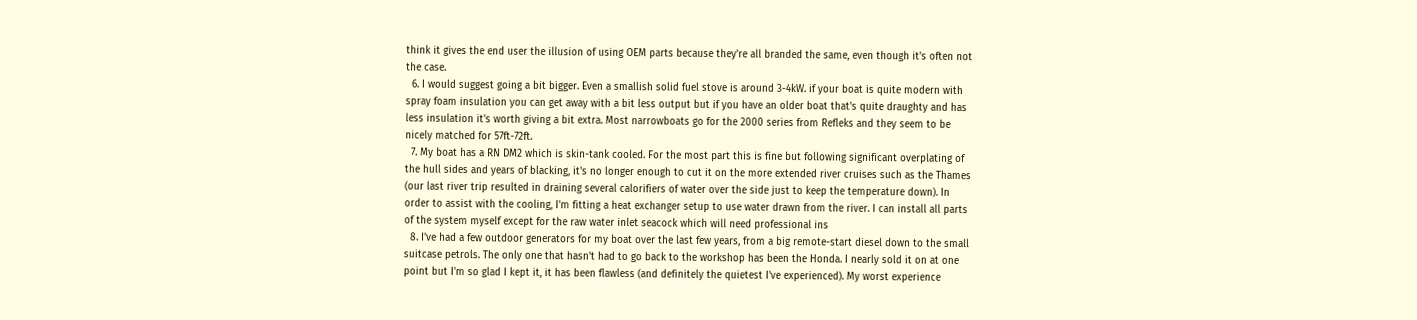think it gives the end user the illusion of using OEM parts because they're all branded the same, even though it's often not the case.
  6. I would suggest going a bit bigger. Even a smallish solid fuel stove is around 3-4kW. if your boat is quite modern with spray foam insulation you can get away with a bit less output but if you have an older boat that's quite draughty and has less insulation it's worth giving a bit extra. Most narrowboats go for the 2000 series from Refleks and they seem to be nicely matched for 57ft-72ft.
  7. My boat has a RN DM2 which is skin-tank cooled. For the most part this is fine but following significant overplating of the hull sides and years of blacking, it's no longer enough to cut it on the more extended river cruises such as the Thames (our last river trip resulted in draining several calorifiers of water over the side just to keep the temperature down). In order to assist with the cooling, I'm fitting a heat exchanger setup to use water drawn from the river. I can install all parts of the system myself except for the raw water inlet seacock which will need professional ins
  8. I've had a few outdoor generators for my boat over the last few years, from a big remote-start diesel down to the small suitcase petrols. The only one that hasn't had to go back to the workshop has been the Honda. I nearly sold it on at one point but I'm so glad I kept it, it has been flawless (and definitely the quietest I've experienced). My worst experience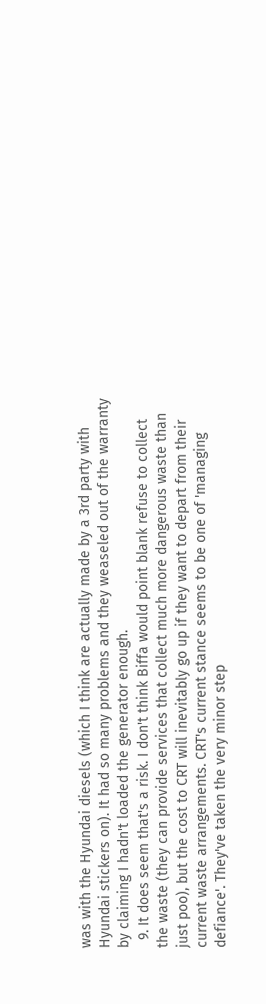was with the Hyundai diesels (which I think are actually made by a 3rd party with Hyundai stickers on). It had so many problems and they weaseled out of the warranty by claiming I hadn't loaded the generator enough.
  9. It does seem that's a risk. I don't think Biffa would point blank refuse to collect the waste (they can provide services that collect much more dangerous waste than just poo), but the cost to CRT will inevitably go up if they want to depart from their current waste arrangements. CRT's current stance seems to be one of 'managing defiance'. They've taken the very minor step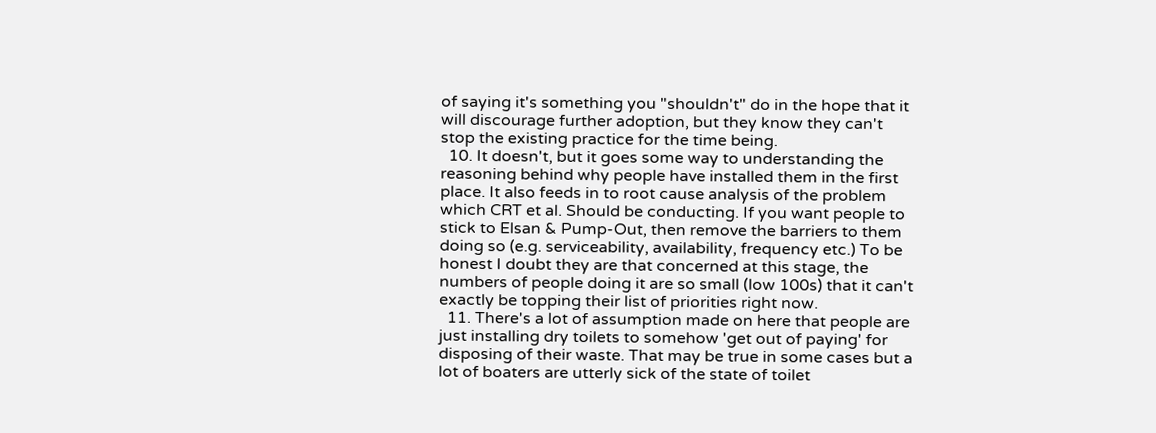of saying it's something you "shouldn't" do in the hope that it will discourage further adoption, but they know they can't stop the existing practice for the time being.
  10. It doesn't, but it goes some way to understanding the reasoning behind why people have installed them in the first place. It also feeds in to root cause analysis of the problem which CRT et al. Should be conducting. If you want people to stick to Elsan & Pump-Out, then remove the barriers to them doing so (e.g. serviceability, availability, frequency etc.) To be honest I doubt they are that concerned at this stage, the numbers of people doing it are so small (low 100s) that it can't exactly be topping their list of priorities right now.
  11. There's a lot of assumption made on here that people are just installing dry toilets to somehow 'get out of paying' for disposing of their waste. That may be true in some cases but a lot of boaters are utterly sick of the state of toilet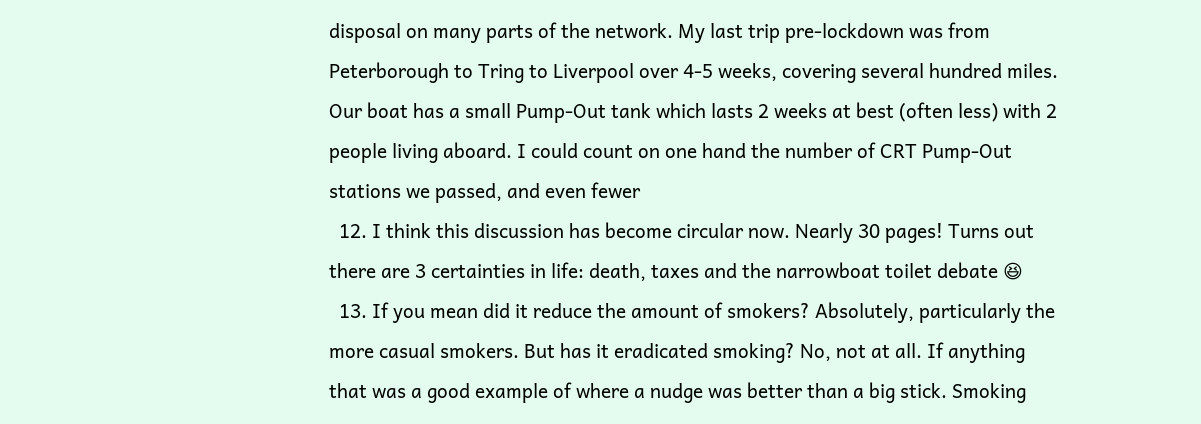disposal on many parts of the network. My last trip pre-lockdown was from Peterborough to Tring to Liverpool over 4-5 weeks, covering several hundred miles. Our boat has a small Pump-Out tank which lasts 2 weeks at best (often less) with 2 people living aboard. I could count on one hand the number of CRT Pump-Out stations we passed, and even fewer
  12. I think this discussion has become circular now. Nearly 30 pages! Turns out there are 3 certainties in life: death, taxes and the narrowboat toilet debate 😆
  13. If you mean did it reduce the amount of smokers? Absolutely, particularly the more casual smokers. But has it eradicated smoking? No, not at all. If anything that was a good example of where a nudge was better than a big stick. Smoking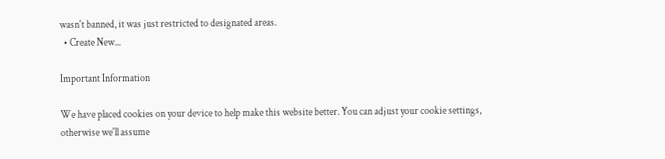wasn't banned, it was just restricted to designated areas.
  • Create New...

Important Information

We have placed cookies on your device to help make this website better. You can adjust your cookie settings, otherwise we'll assume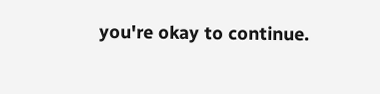you're okay to continue.